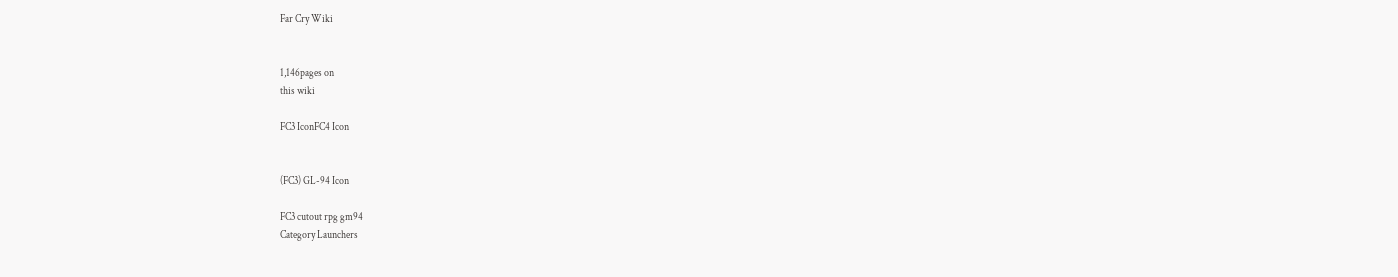Far Cry Wiki


1,146pages on
this wiki

FC3 IconFC4 Icon


(FC3) GL-94 Icon

FC3 cutout rpg gm94
Category Launchers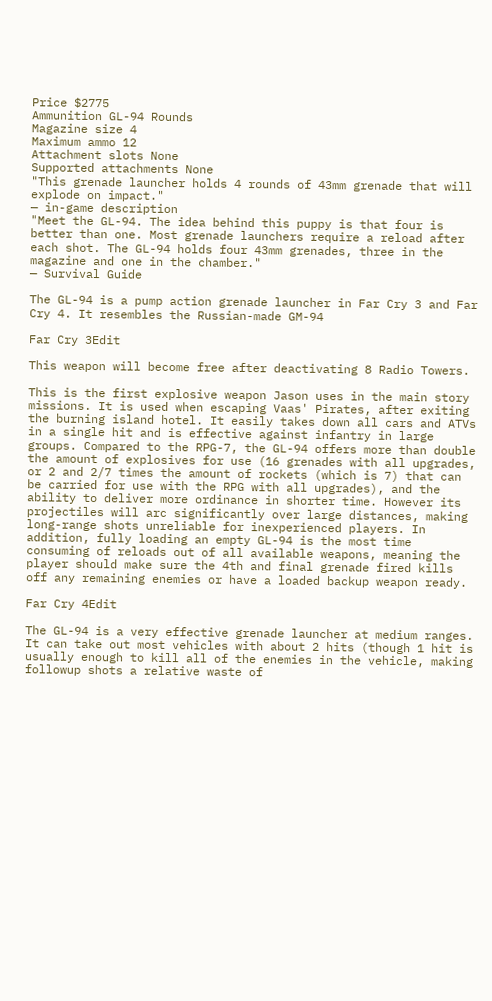Price $2775
Ammunition GL-94 Rounds
Magazine size 4
Maximum ammo 12
Attachment slots None
Supported attachments None
"This grenade launcher holds 4 rounds of 43mm grenade that will explode on impact."
— in-game description
"Meet the GL-94. The idea behind this puppy is that four is better than one. Most grenade launchers require a reload after each shot. The GL-94 holds four 43mm grenades, three in the magazine and one in the chamber."
— Survival Guide

The GL-94 is a pump action grenade launcher in Far Cry 3 and Far Cry 4. It resembles the Russian-made GM-94

Far Cry 3Edit

This weapon will become free after deactivating 8 Radio Towers.

This is the first explosive weapon Jason uses in the main story missions. It is used when escaping Vaas' Pirates, after exiting the burning island hotel. It easily takes down all cars and ATVs in a single hit and is effective against infantry in large groups. Compared to the RPG-7, the GL-94 offers more than double the amount of explosives for use (16 grenades with all upgrades, or 2 and 2/7 times the amount of rockets (which is 7) that can be carried for use with the RPG with all upgrades), and the ability to deliver more ordinance in shorter time. However its projectiles will arc significantly over large distances, making long-range shots unreliable for inexperienced players. In addition, fully loading an empty GL-94 is the most time consuming of reloads out of all available weapons, meaning the player should make sure the 4th and final grenade fired kills off any remaining enemies or have a loaded backup weapon ready.

Far Cry 4Edit

The GL-94 is a very effective grenade launcher at medium ranges. It can take out most vehicles with about 2 hits (though 1 hit is usually enough to kill all of the enemies in the vehicle, making followup shots a relative waste of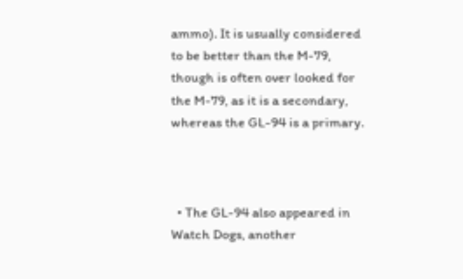ammo). It is usually considered to be better than the M-79, though is often over looked for the M-79, as it is a secondary, whereas the GL-94 is a primary.



  • The GL-94 also appeared in Watch Dogs, another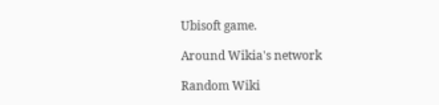Ubisoft game.

Around Wikia's network

Random Wiki